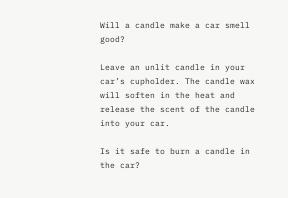Will a candle make a car smell good?

Leave an unlit candle in your car’s cupholder. The candle wax will soften in the heat and release the scent of the candle into your car.

Is it safe to burn a candle in the car?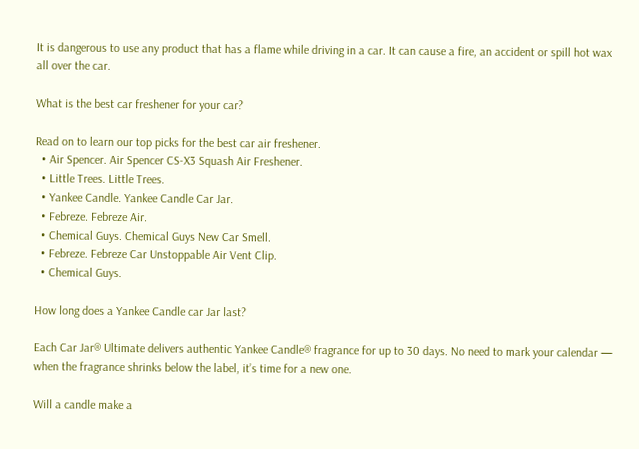It is dangerous to use any product that has a flame while driving in a car. It can cause a fire, an accident or spill hot wax all over the car.

What is the best car freshener for your car?

Read on to learn our top picks for the best car air freshener.
  • Air Spencer. Air Spencer CS-X3 Squash Air Freshener.
  • Little Trees. Little Trees.
  • Yankee Candle. Yankee Candle Car Jar.
  • Febreze. Febreze Air.
  • Chemical Guys. Chemical Guys New Car Smell.
  • Febreze. Febreze Car Unstoppable Air Vent Clip.
  • Chemical Guys.

How long does a Yankee Candle car Jar last?

Each Car Jar® Ultimate delivers authentic Yankee Candle® fragrance for up to 30 days. No need to mark your calendar — when the fragrance shrinks below the label, it’s time for a new one.

Will a candle make a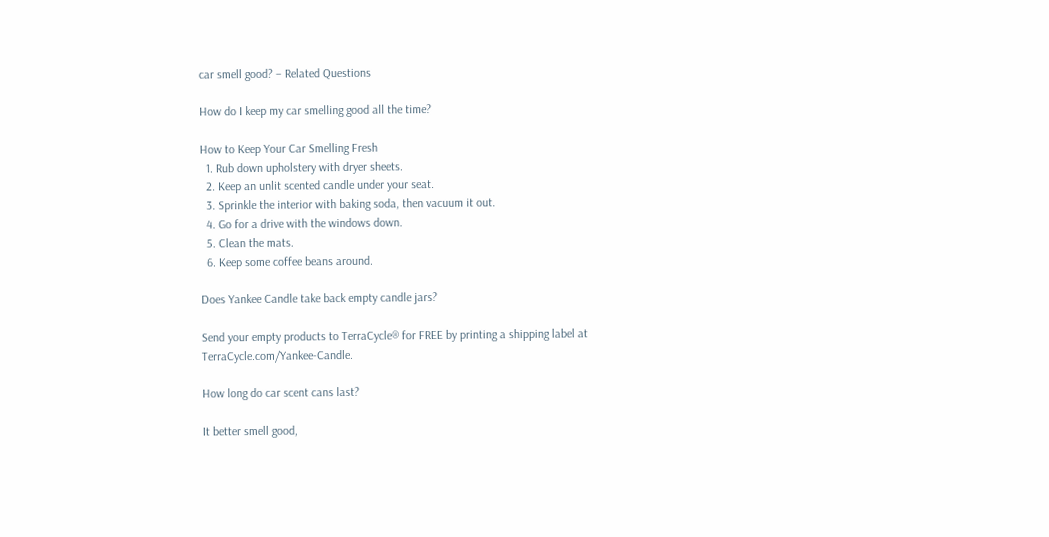car smell good? – Related Questions

How do I keep my car smelling good all the time?

How to Keep Your Car Smelling Fresh
  1. Rub down upholstery with dryer sheets.
  2. Keep an unlit scented candle under your seat.
  3. Sprinkle the interior with baking soda, then vacuum it out.
  4. Go for a drive with the windows down.
  5. Clean the mats.
  6. Keep some coffee beans around.

Does Yankee Candle take back empty candle jars?

Send your empty products to TerraCycle® for FREE by printing a shipping label at TerraCycle.com/Yankee-Candle.

How long do car scent cans last?

It better smell good,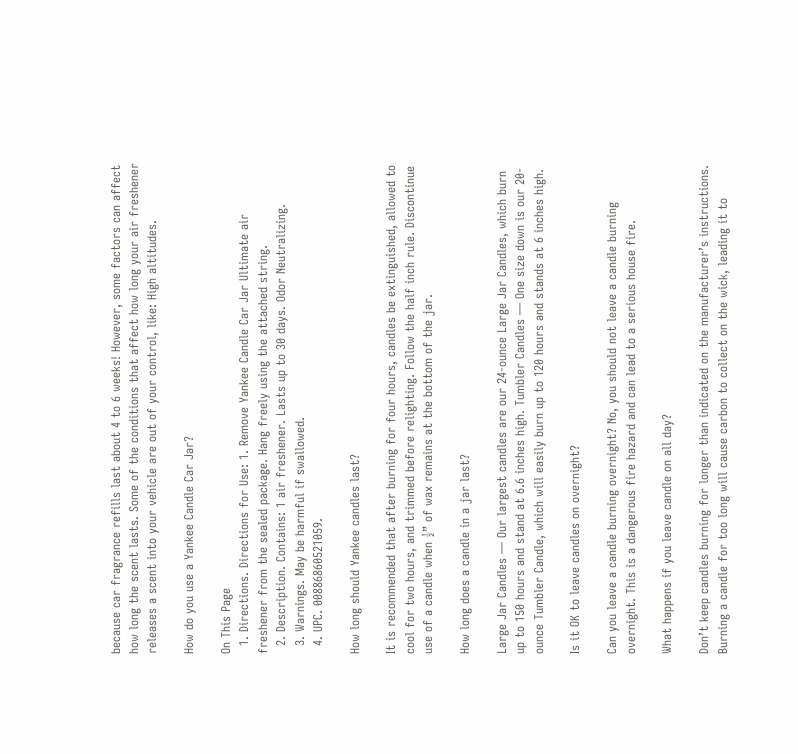because car fragrance refills last about 4 to 6 weeks! However, some factors can affect how long the scent lasts. Some of the conditions that affect how long your air freshener releases a scent into your vehicle are out of your control, like: High altitudes.

How do you use a Yankee Candle Car Jar?

On This Page
  1. Directions. Directions for Use: 1. Remove Yankee Candle Car Jar Ultimate air freshener from the sealed package. Hang freely using the attached string.
  2. Description. Contains: 1 air freshener. Lasts up to 30 days. Odor Neutralizing.
  3. Warnings. May be harmful if swallowed.
  4. UPC. 00886860521059.

How long should Yankee candles last?

It is recommended that after burning for four hours, candles be extinguished, allowed to cool for two hours, and trimmed before relighting. Follow the half inch rule. Discontinue use of a candle when ½” of wax remains at the bottom of the jar.

How long does a candle in a jar last?

Large Jar Candles — Our largest candles are our 24-ounce Large Jar Candles, which burn up to 150 hours and stand at 6.6 inches high. Tumbler Candles — One size down is our 20-ounce Tumbler Candle, which will easily burn up to 120 hours and stands at 6 inches high.

Is it OK to leave candles on overnight?

Can you leave a candle burning overnight? No, you should not leave a candle burning overnight. This is a dangerous fire hazard and can lead to a serious house fire.

What happens if you leave candle on all day?

Don’t keep candles burning for longer than indicated on the manufacturer’s instructions. Burning a candle for too long will cause carbon to collect on the wick, leading it to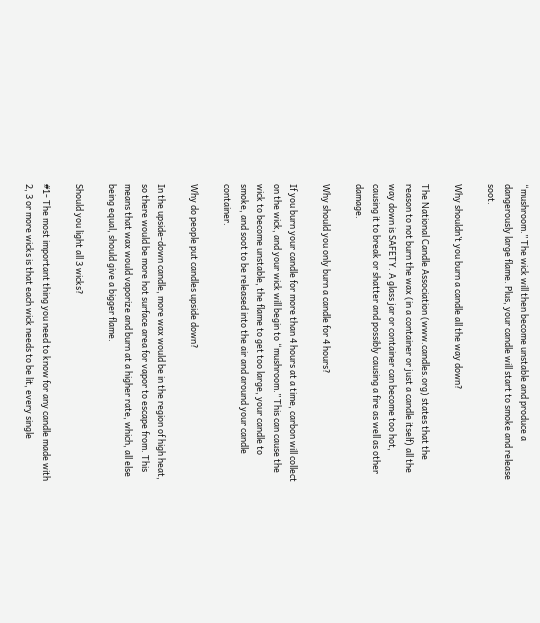“mushroom.” The wick will then become unstable and produce a dangerously large flame. Plus, your candle will start to smoke and release soot.

Why shouldn’t you burn a candle all the way down?

The National Candle Association (www.candles.org) states that the reason to not burn the wax (in a container or just a candle itself) all the way down is SAFETY. A glass jar or container can become too hot, causing it to break or shatter and possibly causing a fire as well as other damage.

Why should you only burn a candle for 4 hours?

If you burn your candle for more than 4 hours at a time, carbon will collect on the wick, and your wick will begin to “mushroom.” This can cause the wick to become unstable, the flame to get too large, your candle to smoke, and soot to be released into the air and around your candle container.

Why do people put candles upside down?

In the upside-down candle, more wax would be in the region of high heat, so there would be more hot surface area for vapor to escape from. This means that wax would vaporize and burn at a higher rate, which, all else being equal, should give a bigger flame.

Should you light all 3 wicks?

#1- The most important thing you need to know for any candle made with 2, 3 or more wicks is that each wick needs to be lit, every single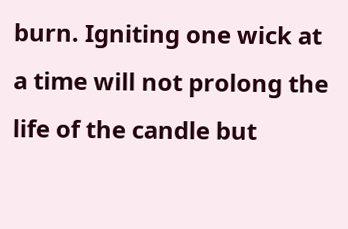burn. Igniting one wick at a time will not prolong the life of the candle but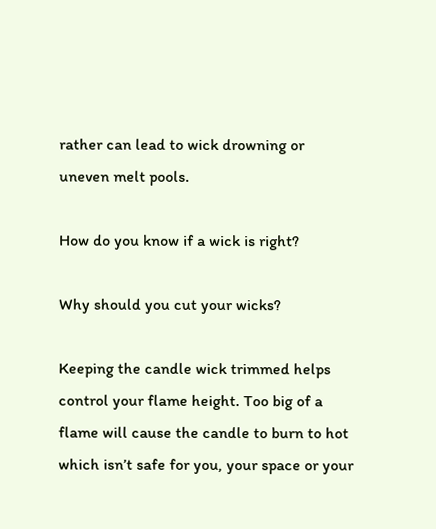rather can lead to wick drowning or uneven melt pools.

How do you know if a wick is right?

Why should you cut your wicks?

Keeping the candle wick trimmed helps control your flame height. Too big of a flame will cause the candle to burn to hot which isn’t safe for you, your space or your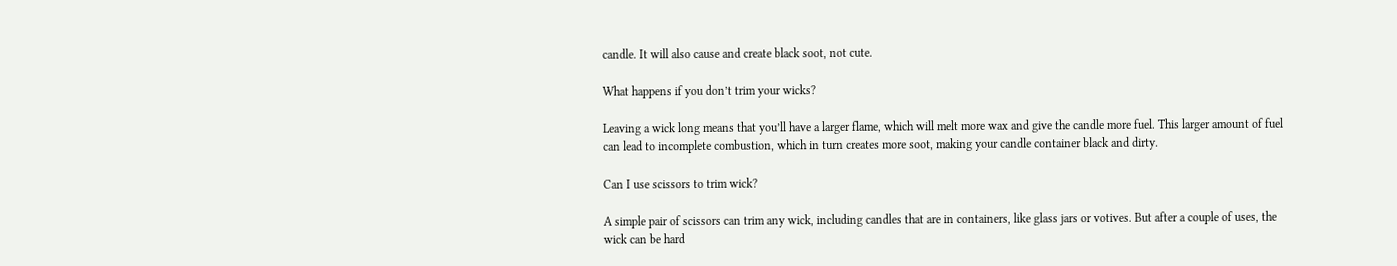candle. It will also cause and create black soot, not cute.

What happens if you don’t trim your wicks?

Leaving a wick long means that you’ll have a larger flame, which will melt more wax and give the candle more fuel. This larger amount of fuel can lead to incomplete combustion, which in turn creates more soot, making your candle container black and dirty.

Can I use scissors to trim wick?

A simple pair of scissors can trim any wick, including candles that are in containers, like glass jars or votives. But after a couple of uses, the wick can be hard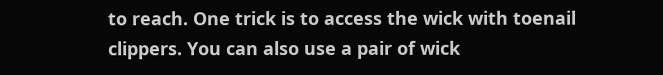to reach. One trick is to access the wick with toenail clippers. You can also use a pair of wick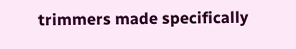trimmers made specifically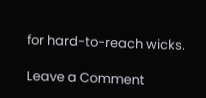for hard-to-reach wicks.

Leave a Comment